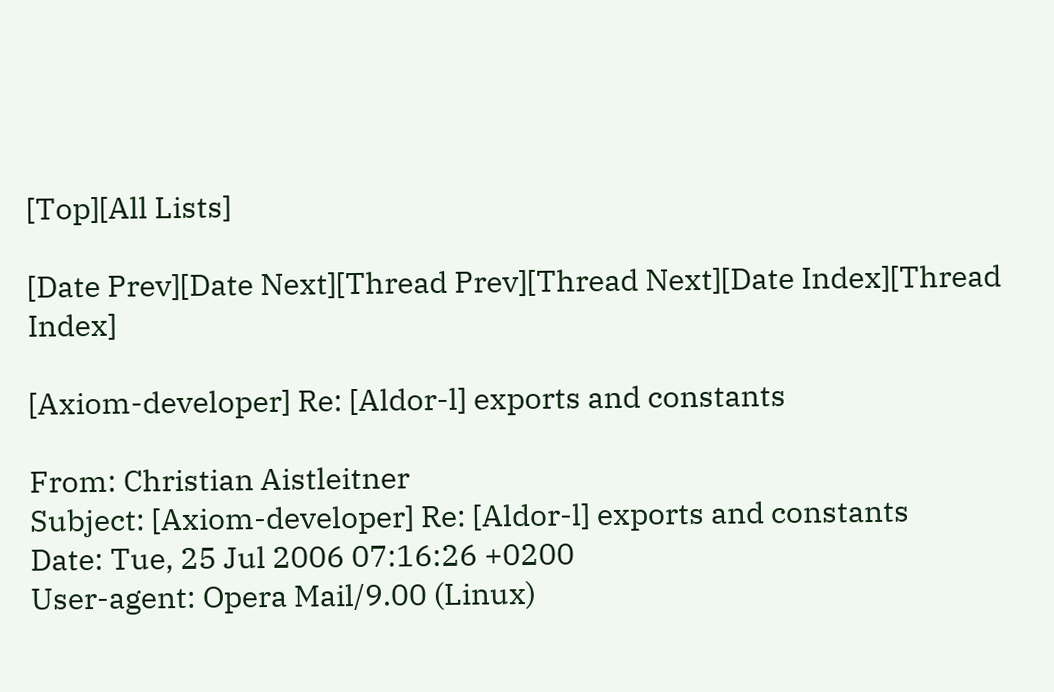[Top][All Lists]

[Date Prev][Date Next][Thread Prev][Thread Next][Date Index][Thread Index]

[Axiom-developer] Re: [Aldor-l] exports and constants

From: Christian Aistleitner
Subject: [Axiom-developer] Re: [Aldor-l] exports and constants
Date: Tue, 25 Jul 2006 07:16:26 +0200
User-agent: Opera Mail/9.00 (Linux)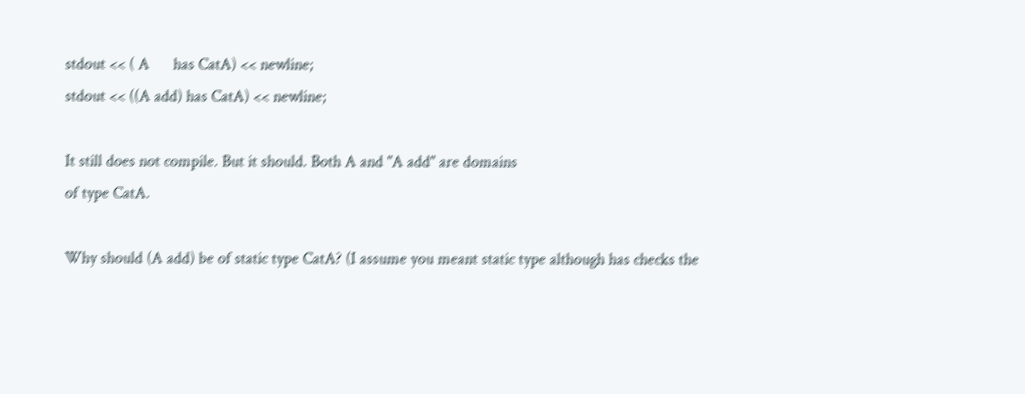stdout << ( A      has CatA) << newline;
stdout << ((A add) has CatA) << newline;

It still does not compile. But it should. Both A and "A add" are domains
of type CatA.

Why should (A add) be of static type CatA? (I assume you meant static type although has checks the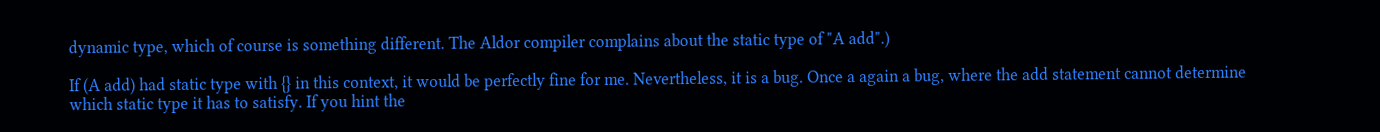dynamic type, which of course is something different. The Aldor compiler complains about the static type of "A add".)

If (A add) had static type with {} in this context, it would be perfectly fine for me. Nevertheless, it is a bug. Once a again a bug, where the add statement cannot determine which static type it has to satisfy. If you hint the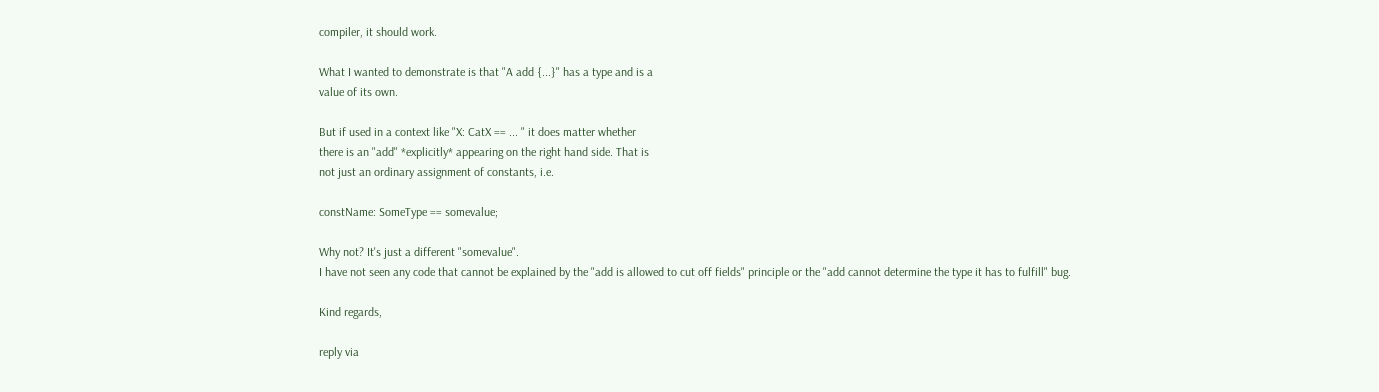compiler, it should work.

What I wanted to demonstrate is that "A add {...}" has a type and is a
value of its own.

But if used in a context like "X: CatX == ... " it does matter whether
there is an "add" *explicitly* appearing on the right hand side. That is
not just an ordinary assignment of constants, i.e.

constName: SomeType == somevalue;

Why not? It's just a different "somevalue".
I have not seen any code that cannot be explained by the "add is allowed to cut off fields" principle or the "add cannot determine the type it has to fulfill" bug.

Kind regards,

reply via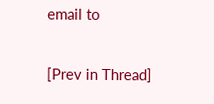email to

[Prev in Thread]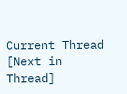Current Thread [Next in Thread]